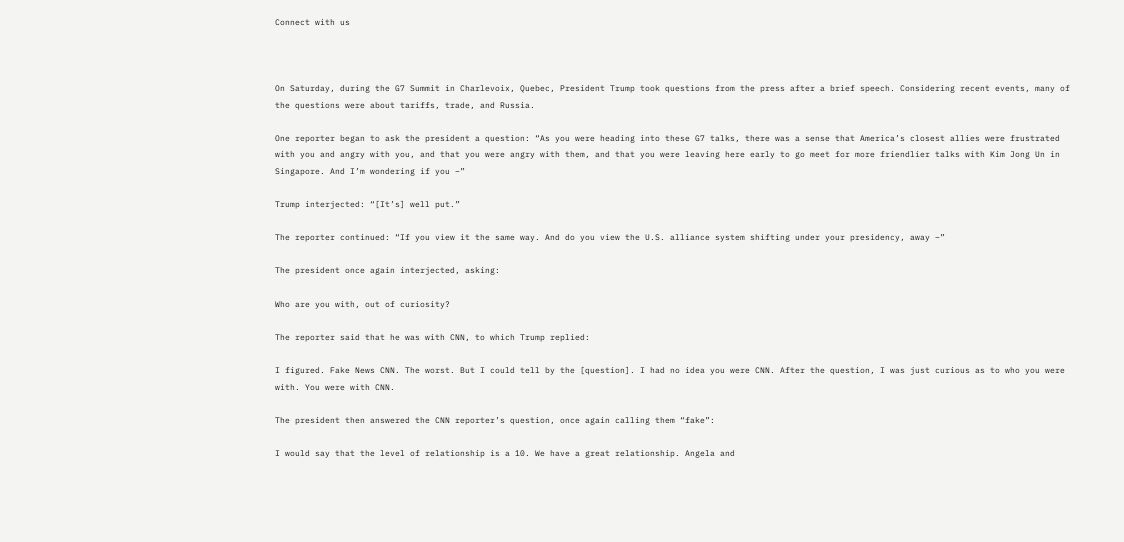Connect with us



On Saturday, during the G7 Summit in Charlevoix, Quebec, President Trump took questions from the press after a brief speech. Considering recent events, many of the questions were about tariffs, trade, and Russia.

One reporter began to ask the president a question: “As you were heading into these G7 talks, there was a sense that America’s closest allies were frustrated with you and angry with you, and that you were angry with them, and that you were leaving here early to go meet for more friendlier talks with Kim Jong Un in Singapore. And I’m wondering if you –”

Trump interjected: “[It’s] well put.”

The reporter continued: “If you view it the same way. And do you view the U.S. alliance system shifting under your presidency, away –”

The president once again interjected, asking:

Who are you with, out of curiosity?

The reporter said that he was with CNN, to which Trump replied:

I figured. Fake News CNN. The worst. But I could tell by the [question]. I had no idea you were CNN. After the question, I was just curious as to who you were with. You were with CNN.

The president then answered the CNN reporter’s question, once again calling them “fake”:

I would say that the level of relationship is a 10. We have a great relationship. Angela and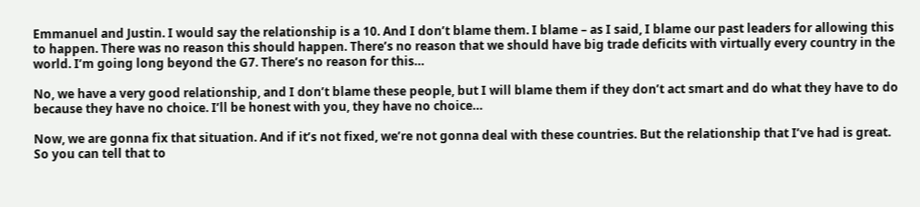Emmanuel and Justin. I would say the relationship is a 10. And I don’t blame them. I blame – as I said, I blame our past leaders for allowing this to happen. There was no reason this should happen. There’s no reason that we should have big trade deficits with virtually every country in the world. I’m going long beyond the G7. There’s no reason for this…

No, we have a very good relationship, and I don’t blame these people, but I will blame them if they don’t act smart and do what they have to do because they have no choice. I’ll be honest with you, they have no choice…

Now, we are gonna fix that situation. And if it’s not fixed, we’re not gonna deal with these countries. But the relationship that I’ve had is great. So you can tell that to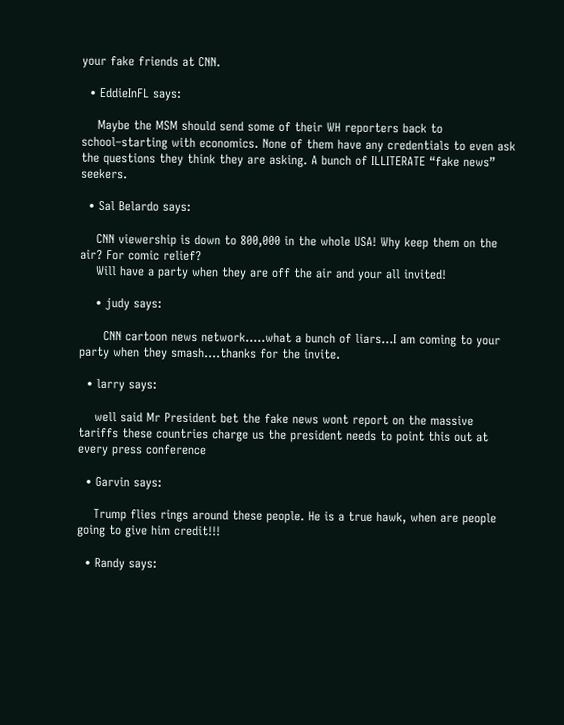your fake friends at CNN.

  • EddieInFL says:

    Maybe the MSM should send some of their WH reporters back to school–starting with economics. None of them have any credentials to even ask the questions they think they are asking. A bunch of ILLITERATE “fake news” seekers.

  • Sal Belardo says:

    CNN viewership is down to 800,000 in the whole USA! Why keep them on the air? For comic relief?
    Will have a party when they are off the air and your all invited!

    • judy says:

      CNN cartoon news network…..what a bunch of liars…I am coming to your party when they smash….thanks for the invite.

  • larry says:

    well said Mr President bet the fake news wont report on the massive tariffs these countries charge us the president needs to point this out at every press conference

  • Garvin says:

    Trump flies rings around these people. He is a true hawk, when are people going to give him credit!!!

  • Randy says: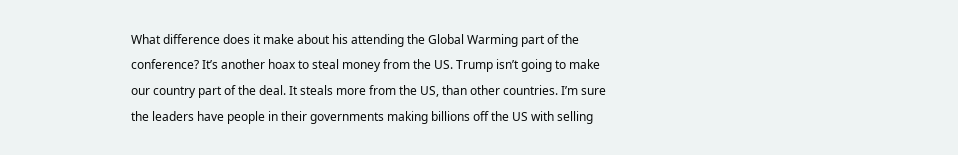What difference does it make about his attending the Global Warming part of the conference? It’s another hoax to steal money from the US. Trump isn’t going to make our country part of the deal. It steals more from the US, than other countries. I’m sure the leaders have people in their governments making billions off the US with selling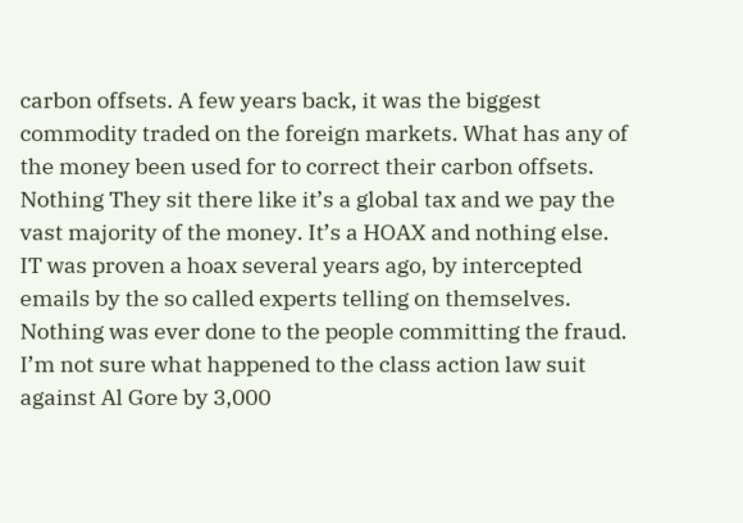carbon offsets. A few years back, it was the biggest commodity traded on the foreign markets. What has any of the money been used for to correct their carbon offsets. Nothing They sit there like it’s a global tax and we pay the vast majority of the money. It’s a HOAX and nothing else. IT was proven a hoax several years ago, by intercepted emails by the so called experts telling on themselves. Nothing was ever done to the people committing the fraud. I’m not sure what happened to the class action law suit against Al Gore by 3,000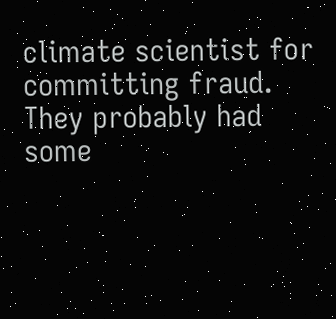climate scientist for committing fraud. They probably had some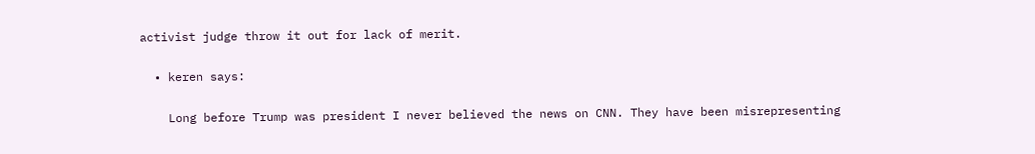activist judge throw it out for lack of merit.

  • keren says:

    Long before Trump was president I never believed the news on CNN. They have been misrepresenting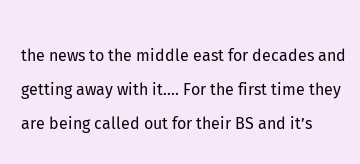the news to the middle east for decades and getting away with it…. For the first time they are being called out for their BS and it’s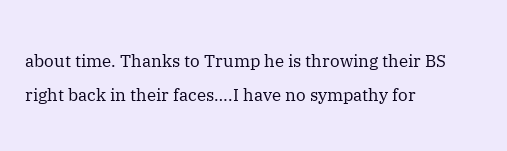about time. Thanks to Trump he is throwing their BS right back in their faces….I have no sympathy for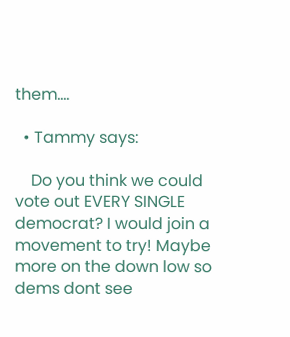them….

  • Tammy says:

    Do you think we could vote out EVERY SINGLE democrat? I would join a movement to try! Maybe more on the down low so dems dont see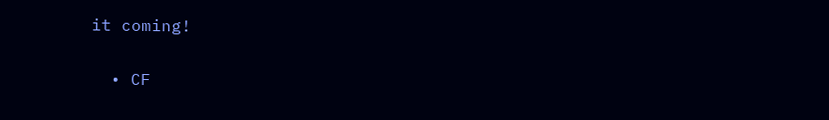it coming!

  • CF